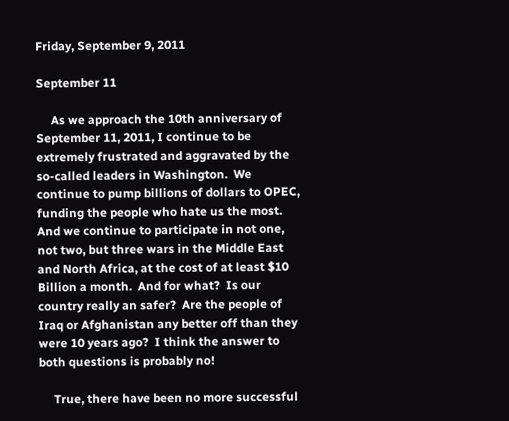Friday, September 9, 2011

September 11

     As we approach the 10th anniversary of September 11, 2011, I continue to be extremely frustrated and aggravated by the so-called leaders in Washington.  We continue to pump billions of dollars to OPEC, funding the people who hate us the most.  And we continue to participate in not one, not two, but three wars in the Middle East and North Africa, at the cost of at least $10 Billion a month.  And for what?  Is our country really an safer?  Are the people of Iraq or Afghanistan any better off than they were 10 years ago?  I think the answer to both questions is probably no!

     True, there have been no more successful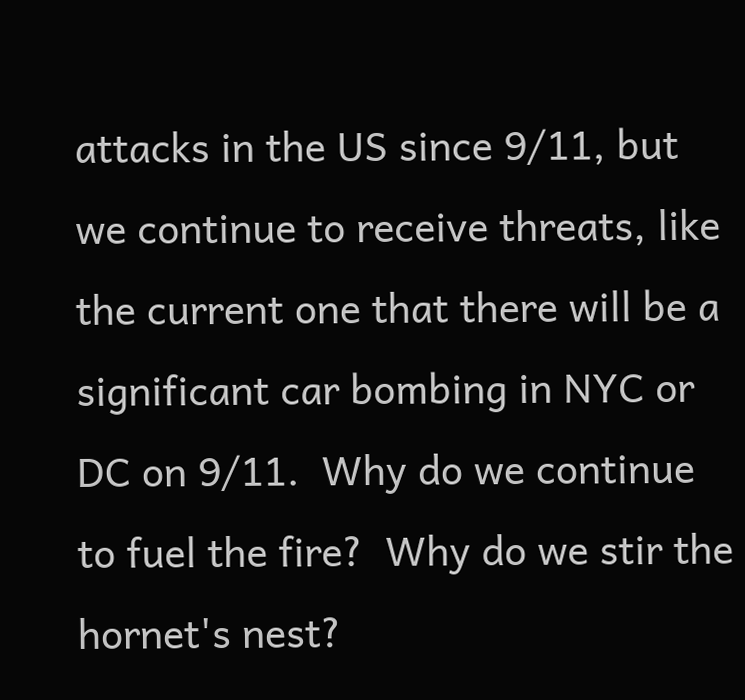attacks in the US since 9/11, but we continue to receive threats, like the current one that there will be a significant car bombing in NYC or DC on 9/11.  Why do we continue to fuel the fire?  Why do we stir the hornet's nest?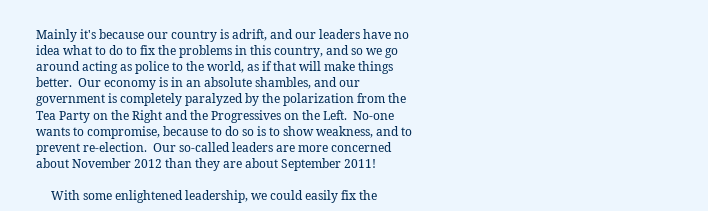Mainly it's because our country is adrift, and our leaders have no idea what to do to fix the problems in this country, and so we go around acting as police to the world, as if that will make things better.  Our economy is in an absolute shambles, and our government is completely paralyzed by the polarization from the Tea Party on the Right and the Progressives on the Left.  No-one wants to compromise, because to do so is to show weakness, and to prevent re-election.  Our so-called leaders are more concerned about November 2012 than they are about September 2011!

     With some enlightened leadership, we could easily fix the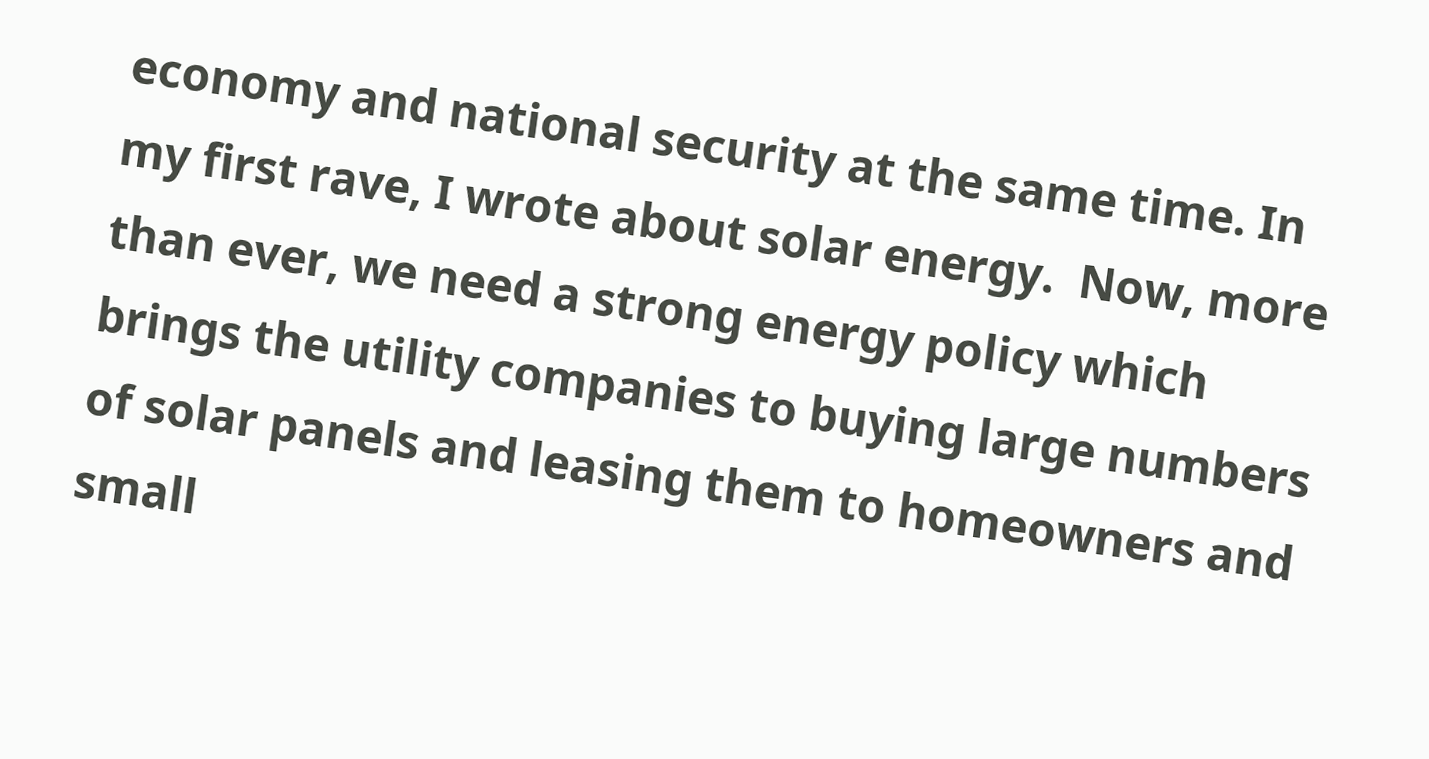economy and national security at the same time. In my first rave, I wrote about solar energy.  Now, more than ever, we need a strong energy policy which brings the utility companies to buying large numbers of solar panels and leasing them to homeowners and small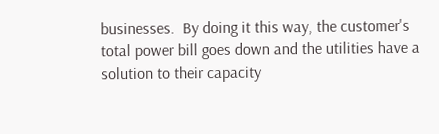businesses.  By doing it this way, the customer's total power bill goes down and the utilities have a solution to their capacity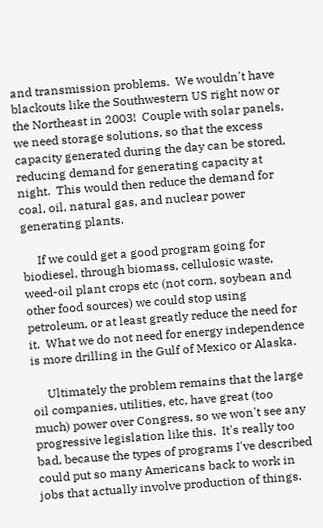and transmission problems.  We wouldn't have blackouts like the Southwestern US right now or the Northeast in 2003!  Couple with solar panels, we need storage solutions, so that the excess capacity generated during the day can be stored, reducing demand for generating capacity at night.  This would then reduce the demand for coal, oil, natural gas, and nuclear power generating plants.

     If we could get a good program going for biodiesel, through biomass, cellulosic waste, weed-oil plant crops etc (not corn, soybean and other food sources) we could stop using petroleum, or at least greatly reduce the need for it.  What we do not need for energy independence is more drilling in the Gulf of Mexico or Alaska.

     Ultimately the problem remains that the large oil companies, utilities, etc, have great (too much) power over Congress, so we won't see any progressive legislation like this.  It's really too bad, because the types of programs I've described could put so many Americans back to work in jobs that actually involve production of things.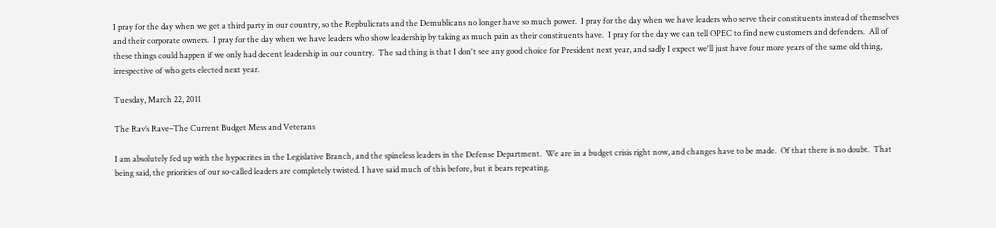I pray for the day when we get a third party in our country, so the Repbulicrats and the Demublicans no longer have so much power.  I pray for the day when we have leaders who serve their constituents instead of themselves and their corporate owners.  I pray for the day when we have leaders who show leadership by taking as much pain as their constituents have.  I pray for the day we can tell OPEC to find new customers and defenders.  All of these things could happen if we only had decent leadership in our country.  The sad thing is that I don't see any good choice for President next year, and sadly I expect we'll just have four more years of the same old thing, irrespective of who gets elected next year.

Tuesday, March 22, 2011

The Rav’s Rave–The Current Budget Mess and Veterans

I am absolutely fed up with the hypocrites in the Legislative Branch, and the spineless leaders in the Defense Department.  We are in a budget crisis right now, and changes have to be made.  Of that there is no doubt.  That being said, the priorities of our so-called leaders are completely twisted. I have said much of this before, but it bears repeating.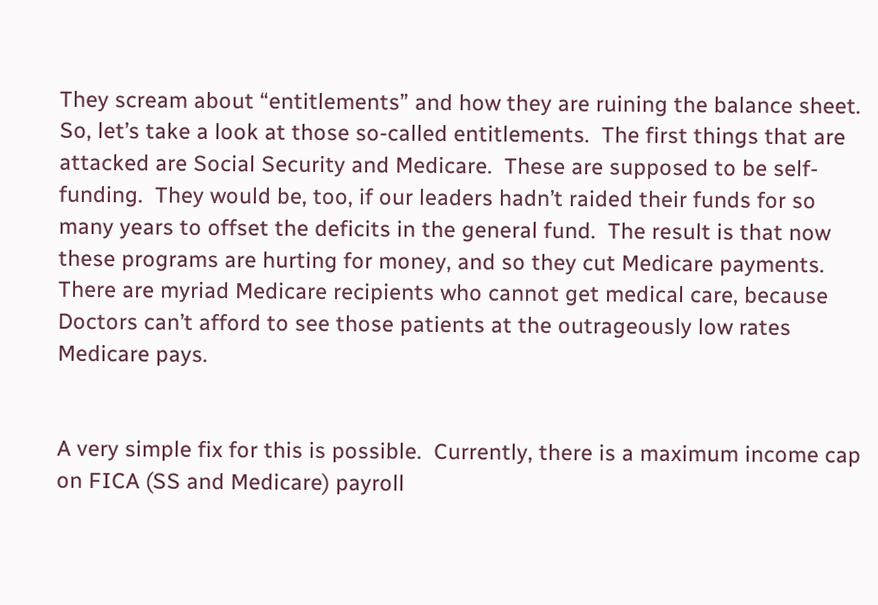They scream about “entitlements” and how they are ruining the balance sheet.  So, let’s take a look at those so-called entitlements.  The first things that are attacked are Social Security and Medicare.  These are supposed to be self-funding.  They would be, too, if our leaders hadn’t raided their funds for so many years to offset the deficits in the general fund.  The result is that now these programs are hurting for money, and so they cut Medicare payments.  There are myriad Medicare recipients who cannot get medical care, because Doctors can’t afford to see those patients at the outrageously low rates Medicare pays.


A very simple fix for this is possible.  Currently, there is a maximum income cap on FICA (SS and Medicare) payroll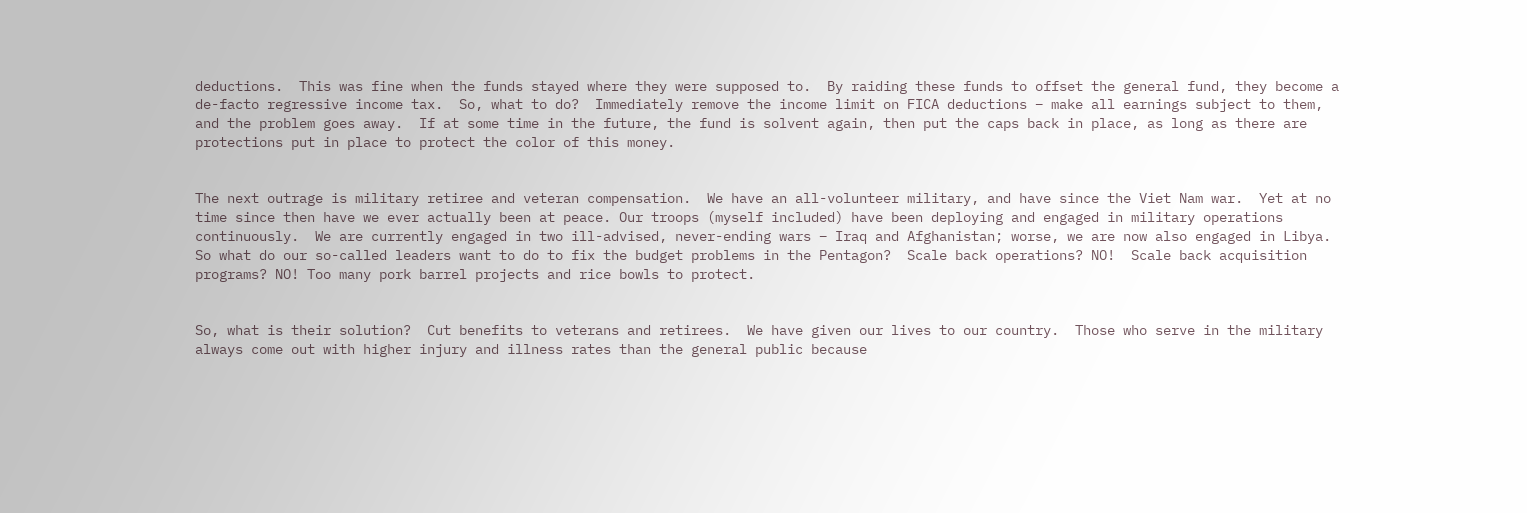deductions.  This was fine when the funds stayed where they were supposed to.  By raiding these funds to offset the general fund, they become a de-facto regressive income tax.  So, what to do?  Immediately remove the income limit on FICA deductions – make all earnings subject to them, and the problem goes away.  If at some time in the future, the fund is solvent again, then put the caps back in place, as long as there are protections put in place to protect the color of this money.


The next outrage is military retiree and veteran compensation.  We have an all-volunteer military, and have since the Viet Nam war.  Yet at no time since then have we ever actually been at peace. Our troops (myself included) have been deploying and engaged in military operations continuously.  We are currently engaged in two ill-advised, never-ending wars – Iraq and Afghanistan; worse, we are now also engaged in Libya.  So what do our so-called leaders want to do to fix the budget problems in the Pentagon?  Scale back operations? NO!  Scale back acquisition programs? NO! Too many pork barrel projects and rice bowls to protect.


So, what is their solution?  Cut benefits to veterans and retirees.  We have given our lives to our country.  Those who serve in the military always come out with higher injury and illness rates than the general public because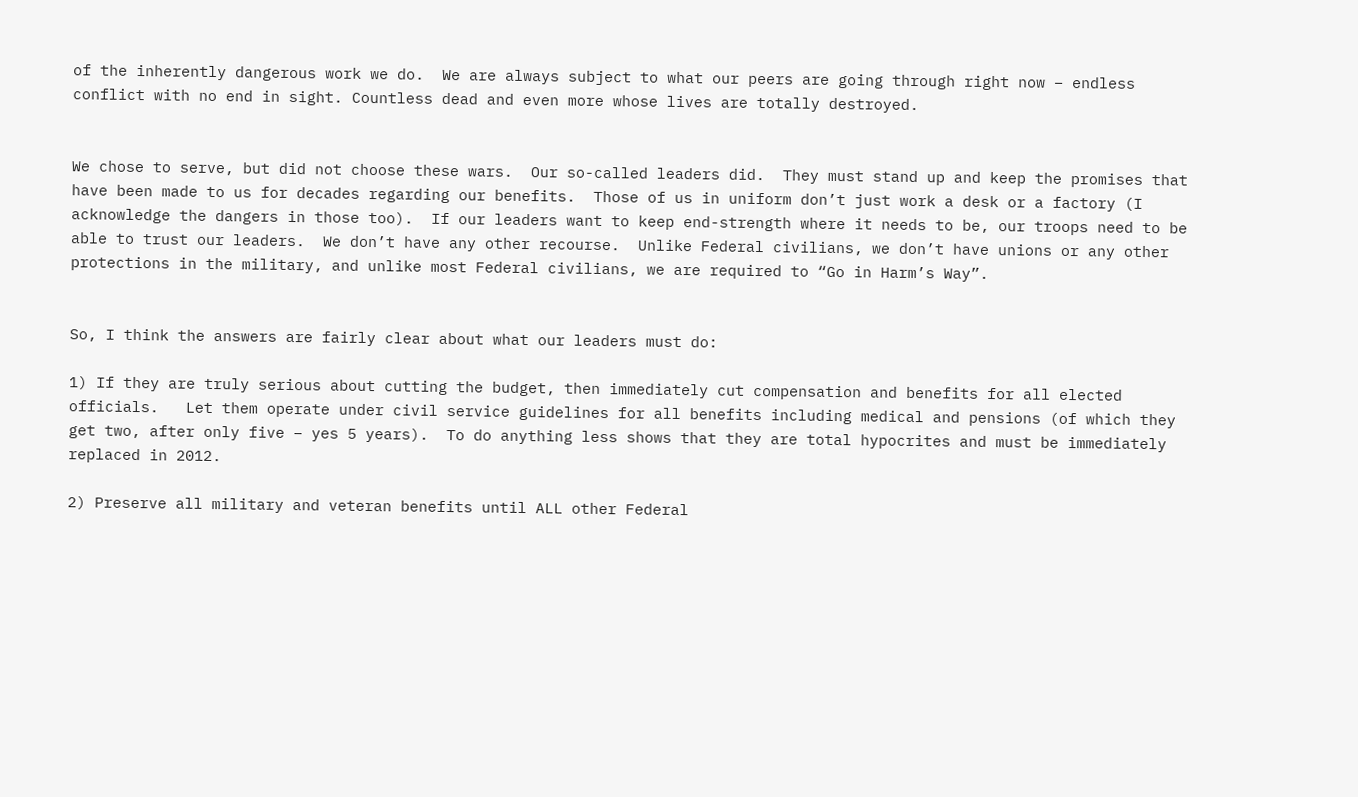of the inherently dangerous work we do.  We are always subject to what our peers are going through right now – endless conflict with no end in sight. Countless dead and even more whose lives are totally destroyed.


We chose to serve, but did not choose these wars.  Our so-called leaders did.  They must stand up and keep the promises that have been made to us for decades regarding our benefits.  Those of us in uniform don’t just work a desk or a factory (I acknowledge the dangers in those too).  If our leaders want to keep end-strength where it needs to be, our troops need to be able to trust our leaders.  We don’t have any other recourse.  Unlike Federal civilians, we don’t have unions or any other protections in the military, and unlike most Federal civilians, we are required to “Go in Harm’s Way”.


So, I think the answers are fairly clear about what our leaders must do:

1) If they are truly serious about cutting the budget, then immediately cut compensation and benefits for all elected officials.   Let them operate under civil service guidelines for all benefits including medical and pensions (of which they get two, after only five – yes 5 years).  To do anything less shows that they are total hypocrites and must be immediately replaced in 2012.

2) Preserve all military and veteran benefits until ALL other Federal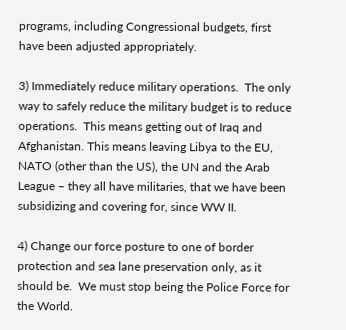programs, including Congressional budgets, first have been adjusted appropriately.

3) Immediately reduce military operations.  The only way to safely reduce the military budget is to reduce operations.  This means getting out of Iraq and Afghanistan. This means leaving Libya to the EU, NATO (other than the US), the UN and the Arab League – they all have militaries, that we have been subsidizing and covering for, since WW II.

4) Change our force posture to one of border protection and sea lane preservation only, as it should be.  We must stop being the Police Force for the World.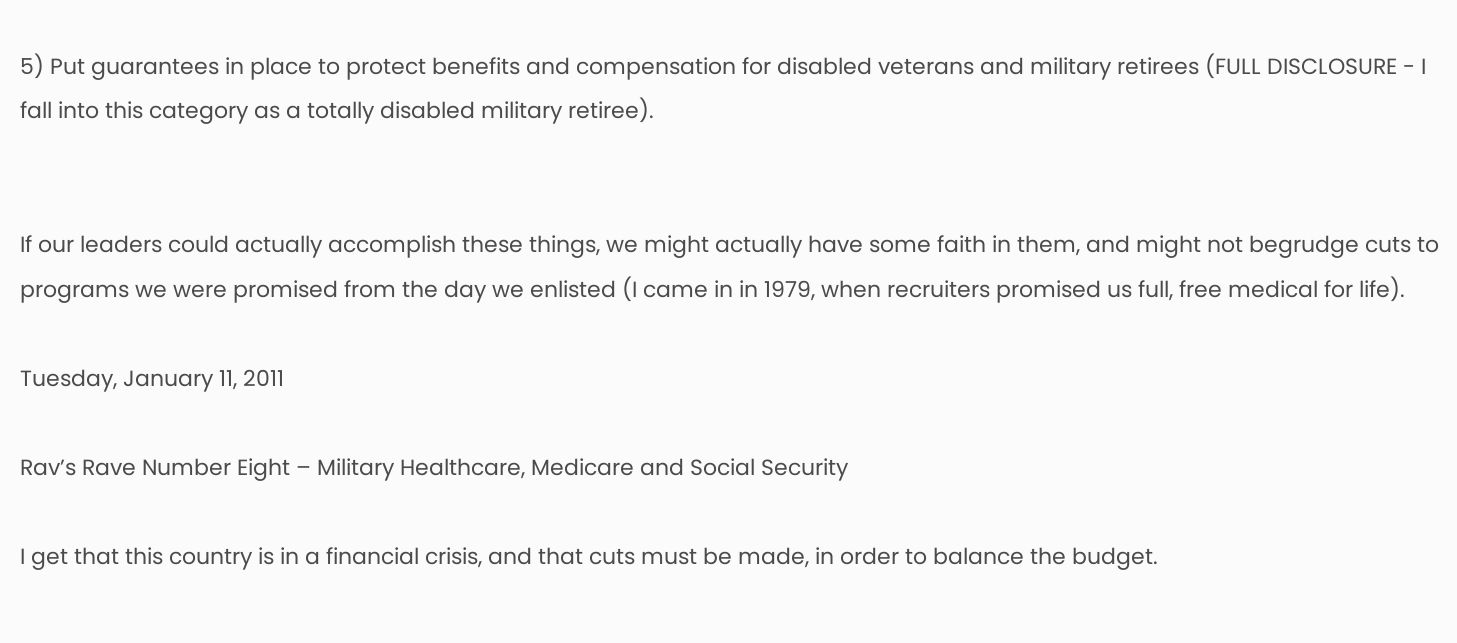5) Put guarantees in place to protect benefits and compensation for disabled veterans and military retirees (FULL DISCLOSURE - I fall into this category as a totally disabled military retiree).


If our leaders could actually accomplish these things, we might actually have some faith in them, and might not begrudge cuts to programs we were promised from the day we enlisted (I came in in 1979, when recruiters promised us full, free medical for life).

Tuesday, January 11, 2011

Rav’s Rave Number Eight – Military Healthcare, Medicare and Social Security

I get that this country is in a financial crisis, and that cuts must be made, in order to balance the budget.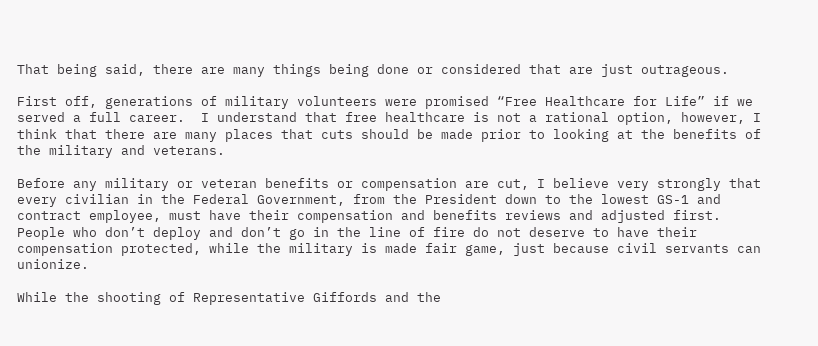That being said, there are many things being done or considered that are just outrageous.

First off, generations of military volunteers were promised “Free Healthcare for Life” if we served a full career.  I understand that free healthcare is not a rational option, however, I think that there are many places that cuts should be made prior to looking at the benefits of the military and veterans.

Before any military or veteran benefits or compensation are cut, I believe very strongly that every civilian in the Federal Government, from the President down to the lowest GS-1 and contract employee, must have their compensation and benefits reviews and adjusted first.  People who don’t deploy and don’t go in the line of fire do not deserve to have their compensation protected, while the military is made fair game, just because civil servants can unionize.

While the shooting of Representative Giffords and the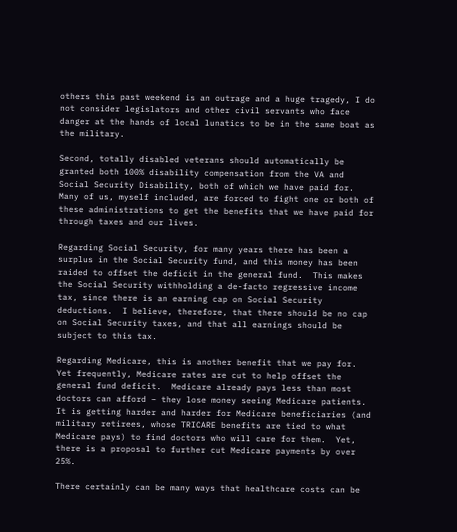others this past weekend is an outrage and a huge tragedy, I do not consider legislators and other civil servants who face danger at the hands of local lunatics to be in the same boat as the military.

Second, totally disabled veterans should automatically be granted both 100% disability compensation from the VA and Social Security Disability, both of which we have paid for. Many of us, myself included, are forced to fight one or both of these administrations to get the benefits that we have paid for through taxes and our lives.

Regarding Social Security, for many years there has been a surplus in the Social Security fund, and this money has been raided to offset the deficit in the general fund.  This makes the Social Security withholding a de-facto regressive income tax, since there is an earning cap on Social Security deductions.  I believe, therefore, that there should be no cap on Social Security taxes, and that all earnings should be subject to this tax.

Regarding Medicare, this is another benefit that we pay for.  Yet frequently, Medicare rates are cut to help offset the general fund deficit.  Medicare already pays less than most doctors can afford – they lose money seeing Medicare patients.  It is getting harder and harder for Medicare beneficiaries (and military retirees, whose TRICARE benefits are tied to what Medicare pays) to find doctors who will care for them.  Yet, there is a proposal to further cut Medicare payments by over 25%.

There certainly can be many ways that healthcare costs can be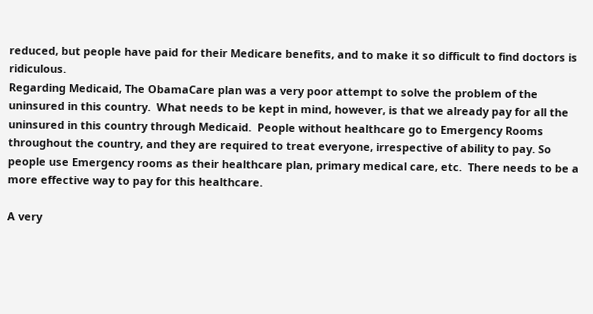reduced, but people have paid for their Medicare benefits, and to make it so difficult to find doctors is ridiculous.
Regarding Medicaid, The ObamaCare plan was a very poor attempt to solve the problem of the uninsured in this country.  What needs to be kept in mind, however, is that we already pay for all the uninsured in this country through Medicaid.  People without healthcare go to Emergency Rooms throughout the country, and they are required to treat everyone, irrespective of ability to pay. So people use Emergency rooms as their healthcare plan, primary medical care, etc.  There needs to be a more effective way to pay for this healthcare.

A very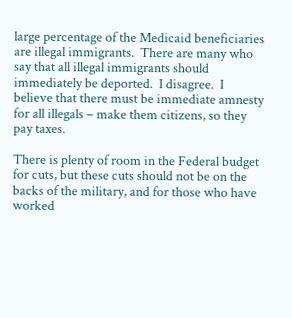large percentage of the Medicaid beneficiaries are illegal immigrants.  There are many who say that all illegal immigrants should immediately be deported.  I disagree.  I believe that there must be immediate amnesty for all illegals – make them citizens, so they pay taxes.

There is plenty of room in the Federal budget for cuts, but these cuts should not be on the backs of the military, and for those who have worked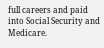full careers and paid into Social Security and Medicare.